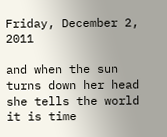Friday, December 2, 2011

and when the sun
turns down her head
she tells the world
it is time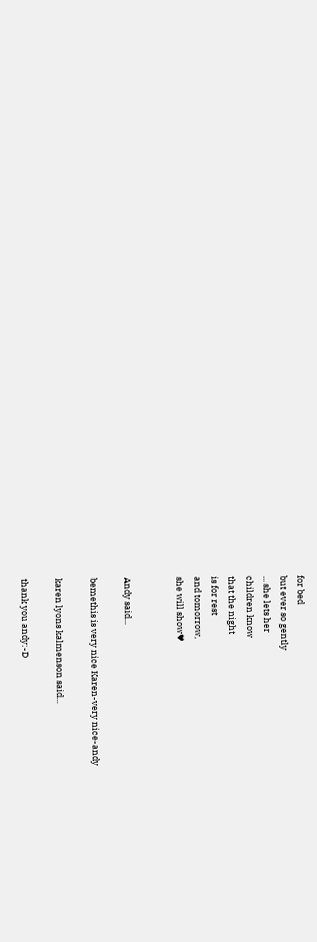for bed
but ever so gently
... she lets her
children know
that the night
is for rest
and tomorrow,
she will show♥


Andy said...

bemethis is very nice Karen-very nice-andy

karen lyons kalmenson said...

thank you andy:-D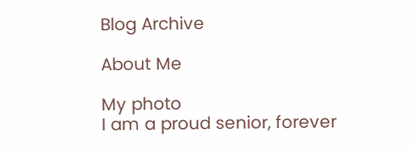Blog Archive

About Me

My photo
I am a proud senior, forever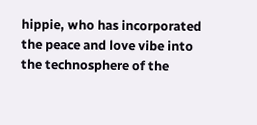hippie, who has incorporated the peace and love vibe into the technosphere of the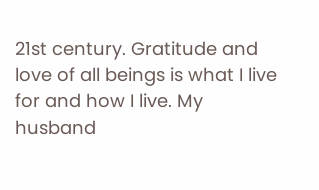21st century. Gratitude and love of all beings is what I live for and how I live. My husband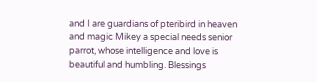and I are guardians of pteribird in heaven and magic Mikey a special needs senior parrot, whose intelligence and love is beautiful and humbling. Blessings